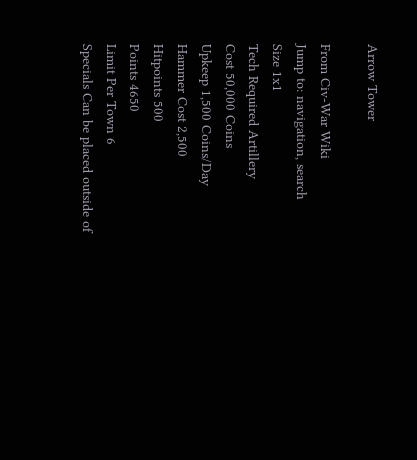Arrow Tower

From Civ-War Wiki
Jump to: navigation, search
Size 1x1
Tech Required Artillery
Cost 50,000 Coins
Upkeep 1,500 Coins/Day
Hammer Cost 2,500
Hitpoints 500
Points 4650
Limit Per Town 6
Specials Can be placed outside of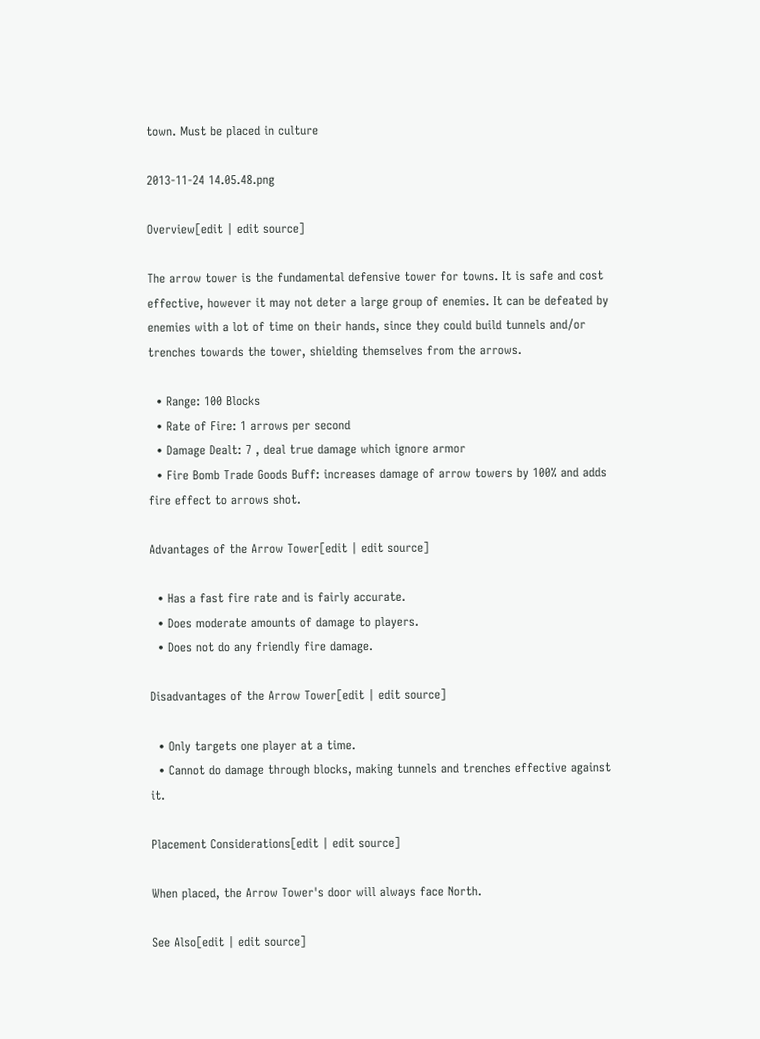town. Must be placed in culture

2013-11-24 14.05.48.png

Overview[edit | edit source]

The arrow tower is the fundamental defensive tower for towns. It is safe and cost effective, however it may not deter a large group of enemies. It can be defeated by enemies with a lot of time on their hands, since they could build tunnels and/or trenches towards the tower, shielding themselves from the arrows.

  • Range: 100 Blocks
  • Rate of Fire: 1 arrows per second
  • Damage Dealt: 7 , deal true damage which ignore armor
  • Fire Bomb Trade Goods Buff: increases damage of arrow towers by 100% and adds fire effect to arrows shot.

Advantages of the Arrow Tower[edit | edit source]

  • Has a fast fire rate and is fairly accurate.
  • Does moderate amounts of damage to players.
  • Does not do any friendly fire damage.

Disadvantages of the Arrow Tower[edit | edit source]

  • Only targets one player at a time.
  • Cannot do damage through blocks, making tunnels and trenches effective against it.

Placement Considerations[edit | edit source]

When placed, the Arrow Tower's door will always face North.

See Also[edit | edit source]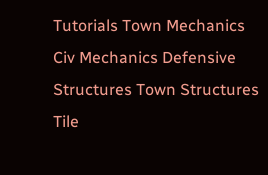Tutorials Town Mechanics Civ Mechanics Defensive Structures Town Structures Tile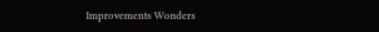Improvements Wonders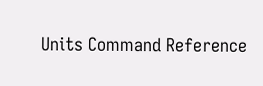Units Command Reference